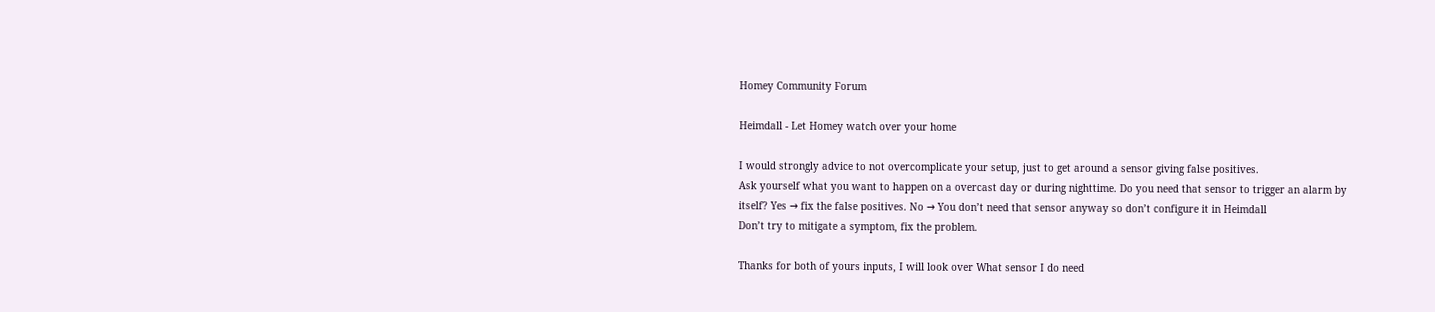Homey Community Forum

Heimdall - Let Homey watch over your home

I would strongly advice to not overcomplicate your setup, just to get around a sensor giving false positives.
Ask yourself what you want to happen on a overcast day or during nighttime. Do you need that sensor to trigger an alarm by itself? Yes → fix the false positives. No → You don’t need that sensor anyway so don’t configure it in Heimdall
Don’t try to mitigate a symptom, fix the problem.

Thanks for both of yours inputs, I will look over What sensor I do need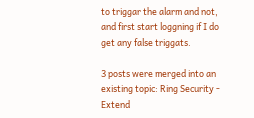to triggar the alarm and not, and first start loggning if I do get any false triggats.

3 posts were merged into an existing topic: Ring Security - Extend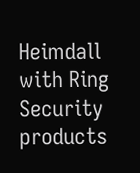Heimdall with Ring Security products